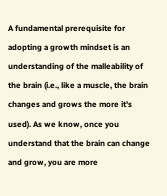A fundamental prerequisite for adopting a growth mindset is an understanding of the malleability of the brain (i.e., like a muscle, the brain changes and grows the more it's used). As we know, once you understand that the brain can change and grow, you are more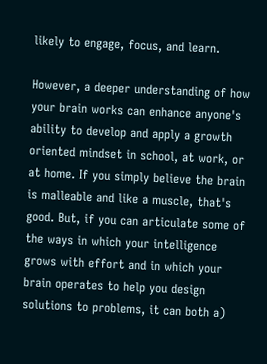likely to engage, focus, and learn.

However, a deeper understanding of how your brain works can enhance anyone's ability to develop and apply a growth oriented mindset in school, at work, or at home. If you simply believe the brain is malleable and like a muscle, that's good. But, if you can articulate some of the ways in which your intelligence grows with effort and in which your brain operates to help you design solutions to problems, it can both a)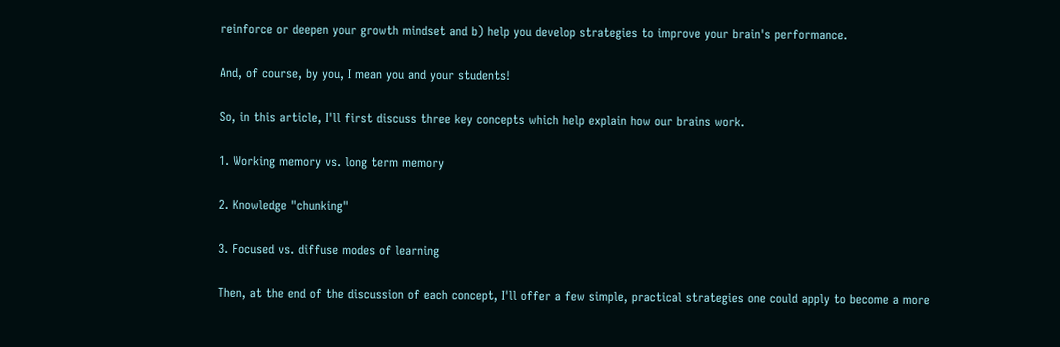reinforce or deepen your growth mindset and b) help you develop strategies to improve your brain's performance.

And, of course, by you, I mean you and your students!

So, in this article, I'll first discuss three key concepts which help explain how our brains work.

1. Working memory vs. long term memory

2. Knowledge "chunking"

3. Focused vs. diffuse modes of learning

Then, at the end of the discussion of each concept, I'll offer a few simple, practical strategies one could apply to become a more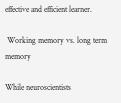effective and efficient learner.

 Working memory vs. long term memory

While neuroscientists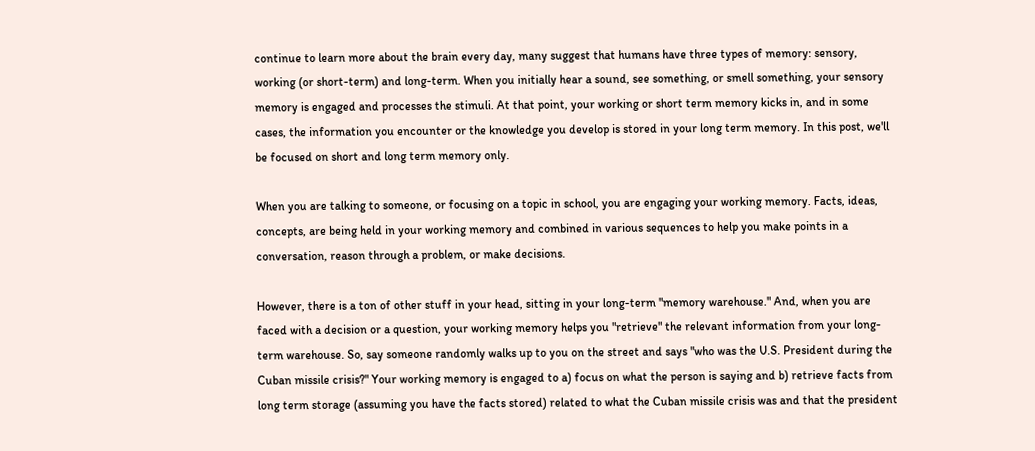continue to learn more about the brain every day, many suggest that humans have three types of memory: sensory, working (or short-term) and long-term. When you initially hear a sound, see something, or smell something, your sensory memory is engaged and processes the stimuli. At that point, your working or short term memory kicks in, and in some cases, the information you encounter or the knowledge you develop is stored in your long term memory. In this post, we'll be focused on short and long term memory only.

When you are talking to someone, or focusing on a topic in school, you are engaging your working memory. Facts, ideas, concepts, are being held in your working memory and combined in various sequences to help you make points in a conversation, reason through a problem, or make decisions.

However, there is a ton of other stuff in your head, sitting in your long-term "memory warehouse." And, when you are faced with a decision or a question, your working memory helps you "retrieve" the relevant information from your long-term warehouse. So, say someone randomly walks up to you on the street and says "who was the U.S. President during the Cuban missile crisis?" Your working memory is engaged to a) focus on what the person is saying and b) retrieve facts from long term storage (assuming you have the facts stored) related to what the Cuban missile crisis was and that the president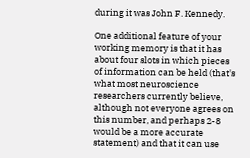during it was John F. Kennedy.

One additional feature of your working memory is that it has about four slots in which pieces of information can be held (that's what most neuroscience researchers currently believe, although not everyone agrees on this number, and perhaps 2-8 would be a more accurate statement) and that it can use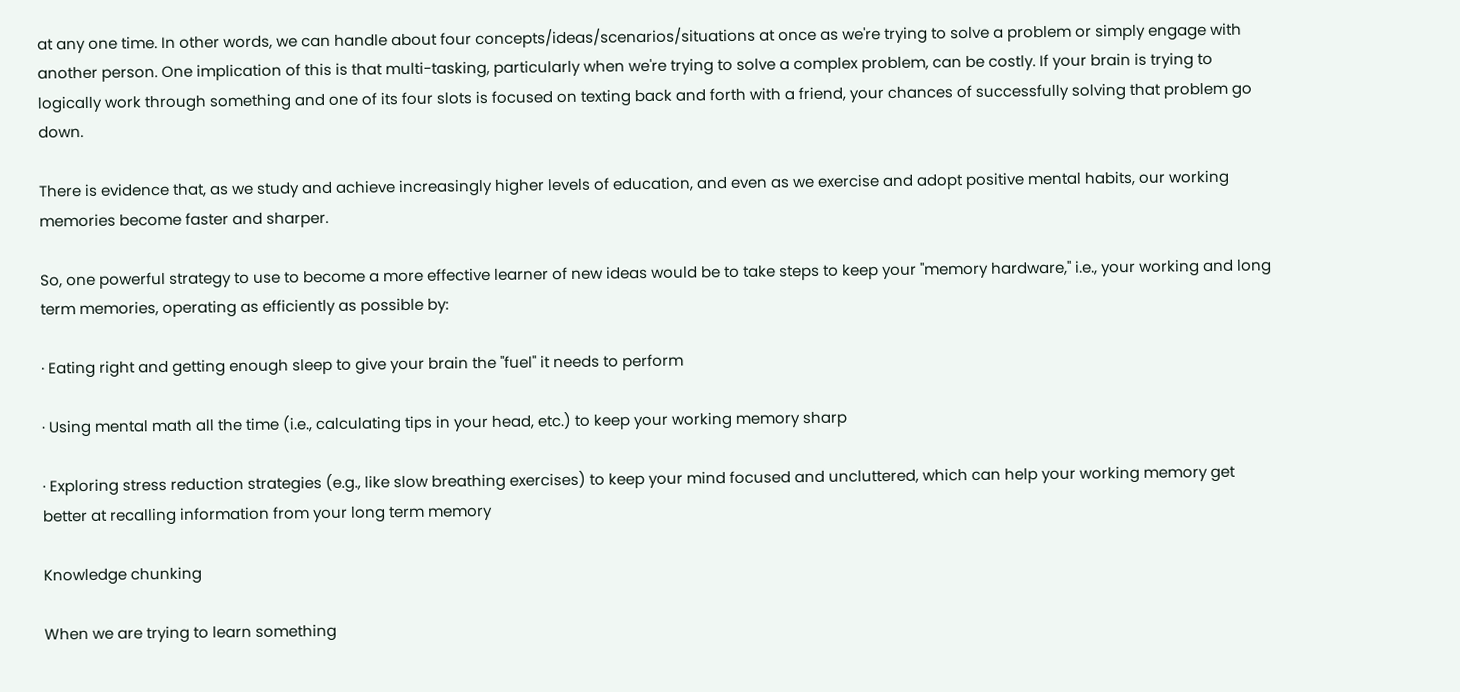at any one time. In other words, we can handle about four concepts/ideas/scenarios/situations at once as we're trying to solve a problem or simply engage with another person. One implication of this is that multi-tasking, particularly when we're trying to solve a complex problem, can be costly. If your brain is trying to logically work through something and one of its four slots is focused on texting back and forth with a friend, your chances of successfully solving that problem go down.

There is evidence that, as we study and achieve increasingly higher levels of education, and even as we exercise and adopt positive mental habits, our working memories become faster and sharper.

So, one powerful strategy to use to become a more effective learner of new ideas would be to take steps to keep your "memory hardware," i.e., your working and long term memories, operating as efficiently as possible by:

· Eating right and getting enough sleep to give your brain the "fuel" it needs to perform

· Using mental math all the time (i.e., calculating tips in your head, etc.) to keep your working memory sharp

· Exploring stress reduction strategies (e.g., like slow breathing exercises) to keep your mind focused and uncluttered, which can help your working memory get better at recalling information from your long term memory

Knowledge chunking

When we are trying to learn something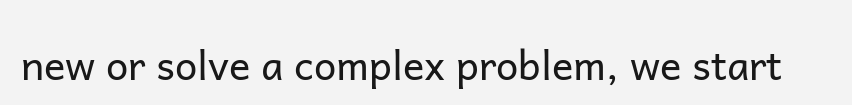new or solve a complex problem, we start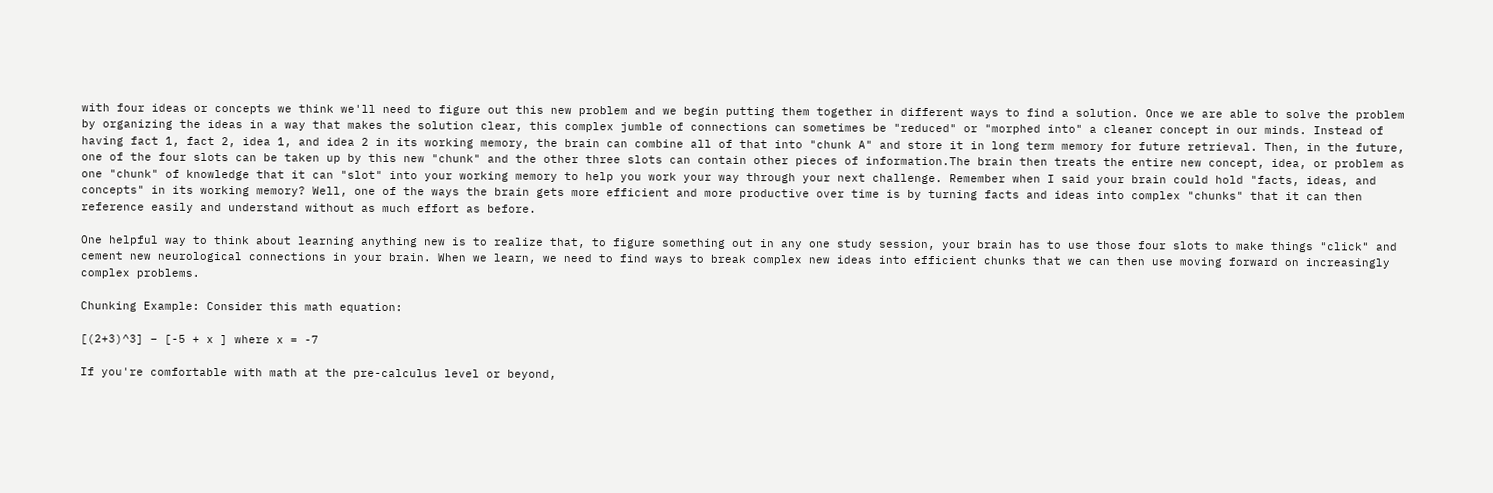with four ideas or concepts we think we'll need to figure out this new problem and we begin putting them together in different ways to find a solution. Once we are able to solve the problem by organizing the ideas in a way that makes the solution clear, this complex jumble of connections can sometimes be "reduced" or "morphed into" a cleaner concept in our minds. Instead of having fact 1, fact 2, idea 1, and idea 2 in its working memory, the brain can combine all of that into "chunk A" and store it in long term memory for future retrieval. Then, in the future, one of the four slots can be taken up by this new "chunk" and the other three slots can contain other pieces of information.The brain then treats the entire new concept, idea, or problem as one "chunk" of knowledge that it can "slot" into your working memory to help you work your way through your next challenge. Remember when I said your brain could hold "facts, ideas, and concepts" in its working memory? Well, one of the ways the brain gets more efficient and more productive over time is by turning facts and ideas into complex "chunks" that it can then reference easily and understand without as much effort as before.

One helpful way to think about learning anything new is to realize that, to figure something out in any one study session, your brain has to use those four slots to make things "click" and cement new neurological connections in your brain. When we learn, we need to find ways to break complex new ideas into efficient chunks that we can then use moving forward on increasingly complex problems.

Chunking Example: Consider this math equation:

[(2+3)^3] – [-5 + x ] where x = -7

If you're comfortable with math at the pre-calculus level or beyond,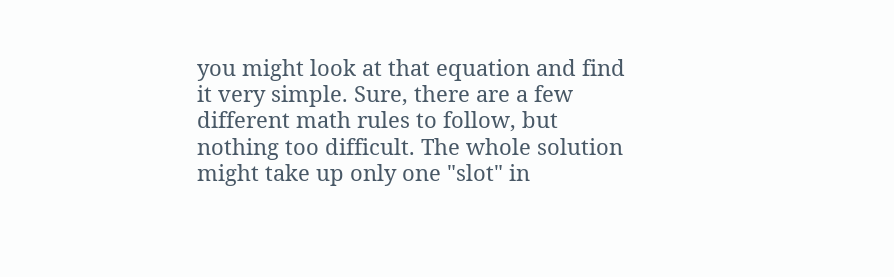you might look at that equation and find it very simple. Sure, there are a few different math rules to follow, but nothing too difficult. The whole solution might take up only one "slot" in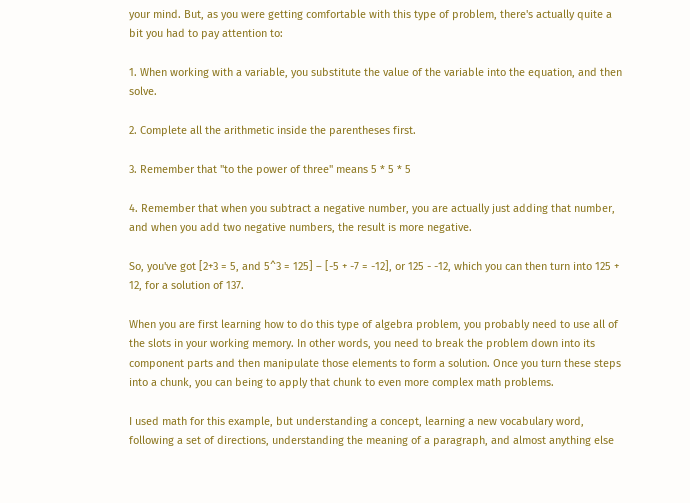your mind. But, as you were getting comfortable with this type of problem, there's actually quite a bit you had to pay attention to:

1. When working with a variable, you substitute the value of the variable into the equation, and then solve.

2. Complete all the arithmetic inside the parentheses first.

3. Remember that "to the power of three" means 5 * 5 * 5

4. Remember that when you subtract a negative number, you are actually just adding that number, and when you add two negative numbers, the result is more negative.

So, you've got [2+3 = 5, and 5^3 = 125] – [-5 + -7 = -12], or 125 - -12, which you can then turn into 125 + 12, for a solution of 137.

When you are first learning how to do this type of algebra problem, you probably need to use all of the slots in your working memory. In other words, you need to break the problem down into its component parts and then manipulate those elements to form a solution. Once you turn these steps into a chunk, you can being to apply that chunk to even more complex math problems.

I used math for this example, but understanding a concept, learning a new vocabulary word, following a set of directions, understanding the meaning of a paragraph, and almost anything else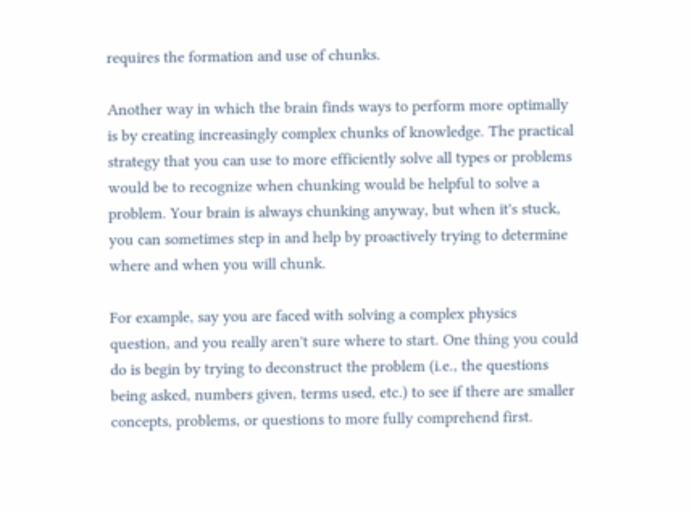requires the formation and use of chunks.

Another way in which the brain finds ways to perform more optimally is by creating increasingly complex chunks of knowledge. The practical strategy that you can use to more efficiently solve all types or problems would be to recognize when chunking would be helpful to solve a problem. Your brain is always chunking anyway, but when it's stuck, you can sometimes step in and help by proactively trying to determine where and when you will chunk.

For example, say you are faced with solving a complex physics question, and you really aren't sure where to start. One thing you could do is begin by trying to deconstruct the problem (i.e., the questions being asked, numbers given, terms used, etc.) to see if there are smaller concepts, problems, or questions to more fully comprehend first.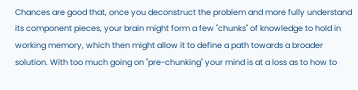Chances are good that, once you deconstruct the problem and more fully understand its component pieces, your brain might form a few "chunks" of knowledge to hold in working memory, which then might allow it to define a path towards a broader solution. With too much going on "pre-chunking" your mind is at a loss as to how to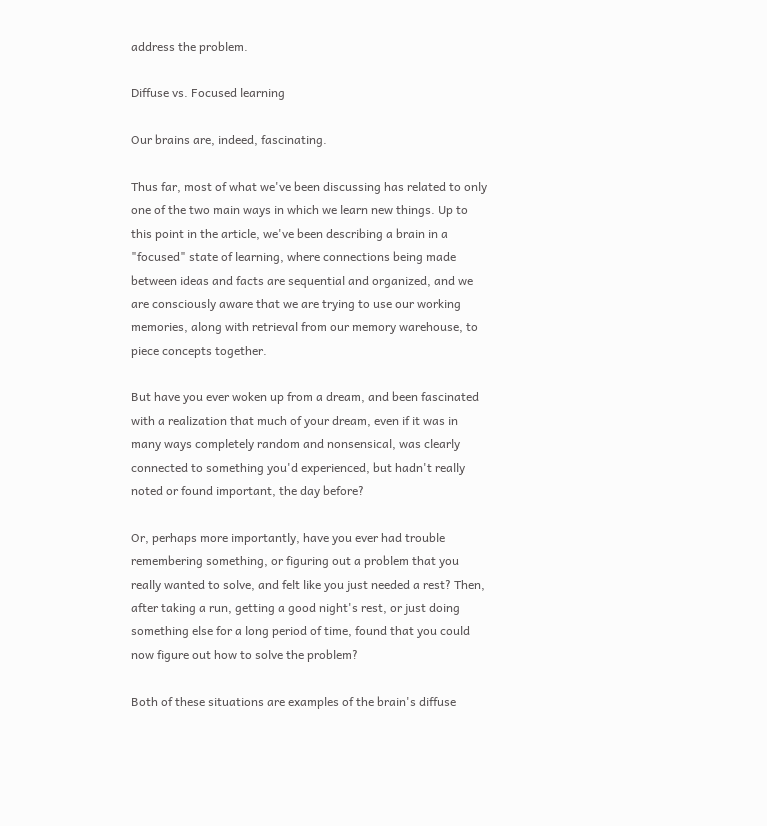address the problem.

Diffuse vs. Focused learning

Our brains are, indeed, fascinating.

Thus far, most of what we've been discussing has related to only one of the two main ways in which we learn new things. Up to this point in the article, we've been describing a brain in a "focused" state of learning, where connections being made between ideas and facts are sequential and organized, and we are consciously aware that we are trying to use our working memories, along with retrieval from our memory warehouse, to piece concepts together.

But have you ever woken up from a dream, and been fascinated with a realization that much of your dream, even if it was in many ways completely random and nonsensical, was clearly connected to something you'd experienced, but hadn't really noted or found important, the day before?

Or, perhaps more importantly, have you ever had trouble remembering something, or figuring out a problem that you really wanted to solve, and felt like you just needed a rest? Then, after taking a run, getting a good night's rest, or just doing something else for a long period of time, found that you could now figure out how to solve the problem?

Both of these situations are examples of the brain's diffuse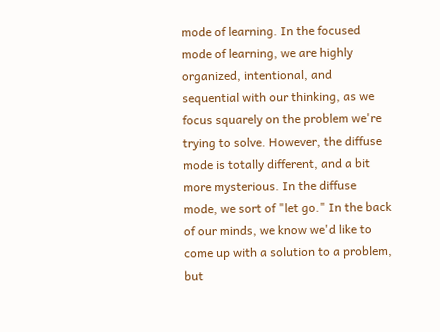mode of learning. In the focused mode of learning, we are highly organized, intentional, and sequential with our thinking, as we focus squarely on the problem we're trying to solve. However, the diffuse mode is totally different, and a bit more mysterious. In the diffuse mode, we sort of "let go." In the back of our minds, we know we'd like to come up with a solution to a problem, but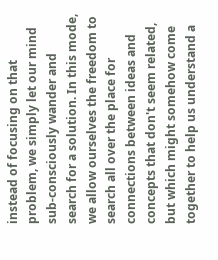instead of focusing on that problem, we simply let our mind sub-consciously wander and search for a solution. In this mode, we allow ourselves the freedom to search all over the place for connections between ideas and concepts that don't seem related, but which might somehow come together to help us understand a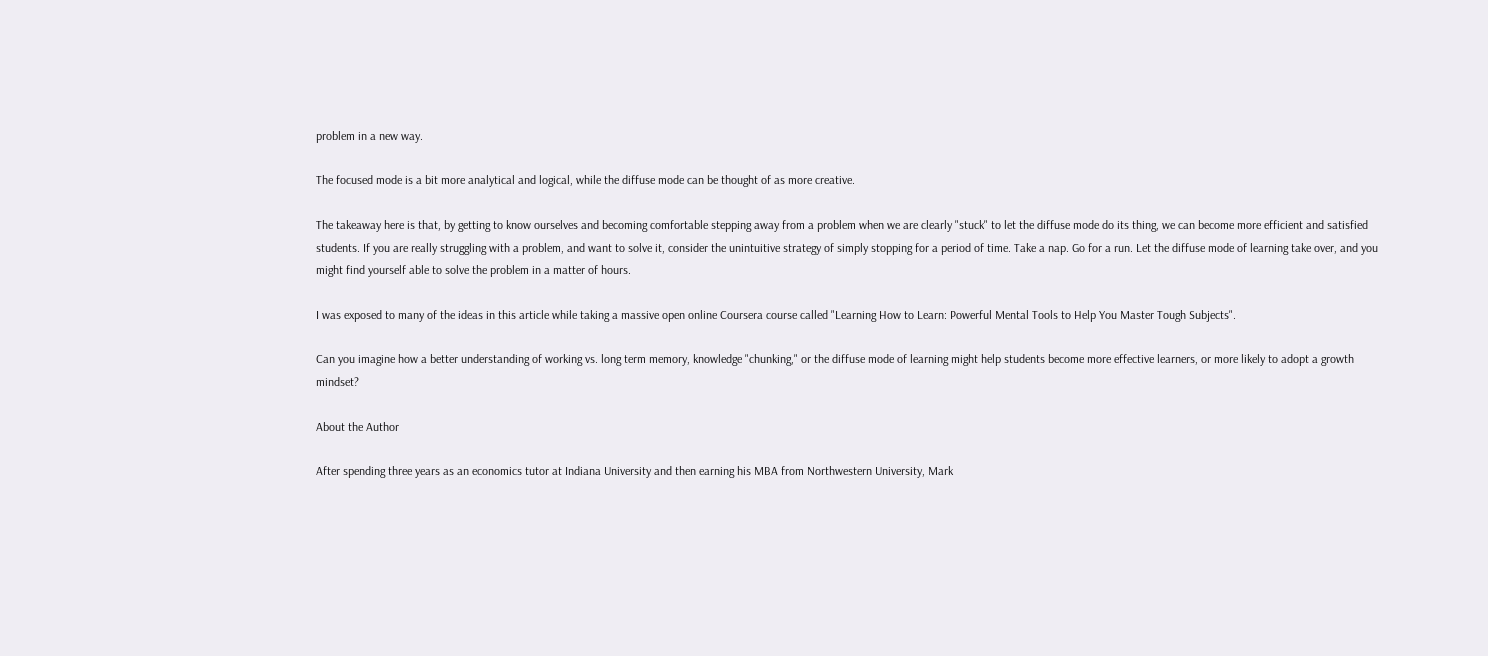problem in a new way.

The focused mode is a bit more analytical and logical, while the diffuse mode can be thought of as more creative.

The takeaway here is that, by getting to know ourselves and becoming comfortable stepping away from a problem when we are clearly "stuck" to let the diffuse mode do its thing, we can become more efficient and satisfied students. If you are really struggling with a problem, and want to solve it, consider the unintuitive strategy of simply stopping for a period of time. Take a nap. Go for a run. Let the diffuse mode of learning take over, and you might find yourself able to solve the problem in a matter of hours.

I was exposed to many of the ideas in this article while taking a massive open online Coursera course called "Learning How to Learn: Powerful Mental Tools to Help You Master Tough Subjects".

Can you imagine how a better understanding of working vs. long term memory, knowledge "chunking," or the diffuse mode of learning might help students become more effective learners, or more likely to adopt a growth mindset?

About the Author

After spending three years as an economics tutor at Indiana University and then earning his MBA from Northwestern University, Mark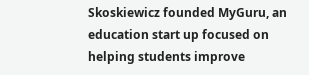Skoskiewicz founded MyGuru, an education start up focused on helping students improve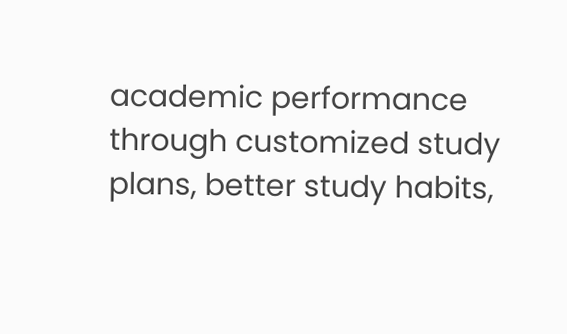academic performance through customized study plans, better study habits,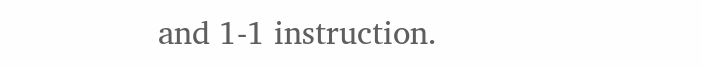and 1-1 instruction.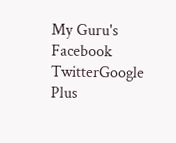My Guru's Facebook TwitterGoogle Plus